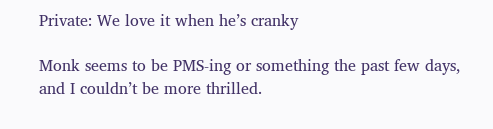Private: We love it when he’s cranky

Monk seems to be PMS-ing or something the past few days, and I couldn’t be more thrilled.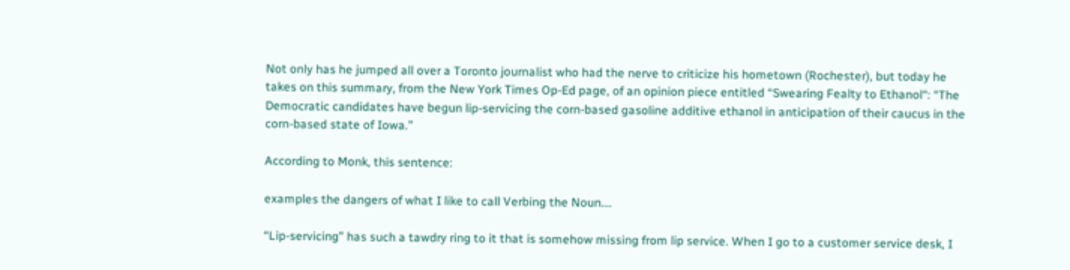Not only has he jumped all over a Toronto journalist who had the nerve to criticize his hometown (Rochester), but today he takes on this summary, from the New York Times Op-Ed page, of an opinion piece entitled “Swearing Fealty to Ethanol“: “The Democratic candidates have begun lip-servicing the corn-based gasoline additive ethanol in anticipation of their caucus in the corn-based state of Iowa.”

According to Monk, this sentence:

examples the dangers of what I like to call Verbing the Noun….

“Lip-servicing” has such a tawdry ring to it that is somehow missing from lip service. When I go to a customer service desk, I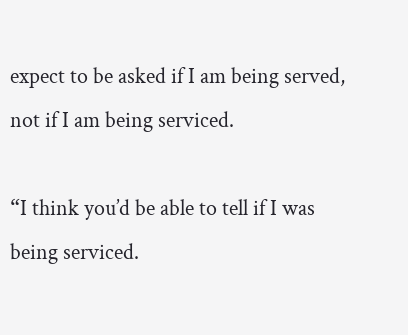expect to be asked if I am being served, not if I am being serviced.

“I think you’d be able to tell if I was being serviced.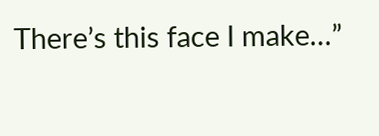There’s this face I make…”